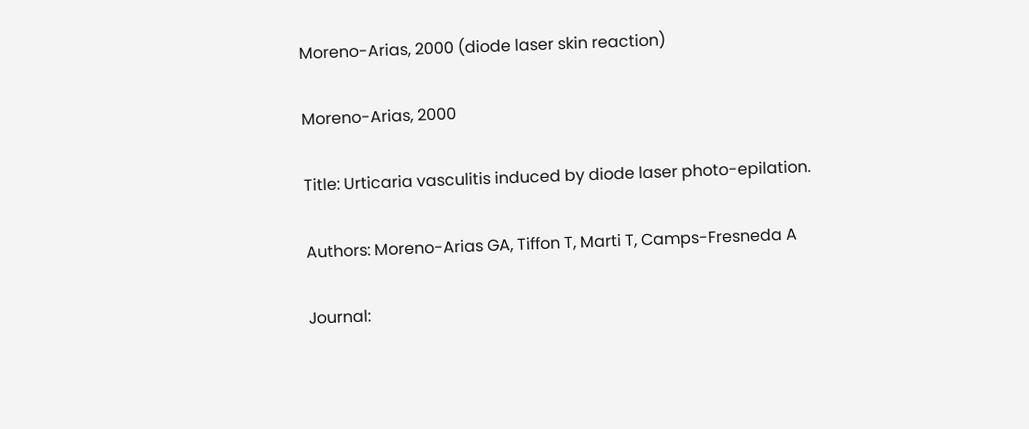Moreno-Arias, 2000 (diode laser skin reaction)

Moreno-Arias, 2000

Title: Urticaria vasculitis induced by diode laser photo-epilation.

Authors: Moreno-Arias GA, Tiffon T, Marti T, Camps-Fresneda A

Journal: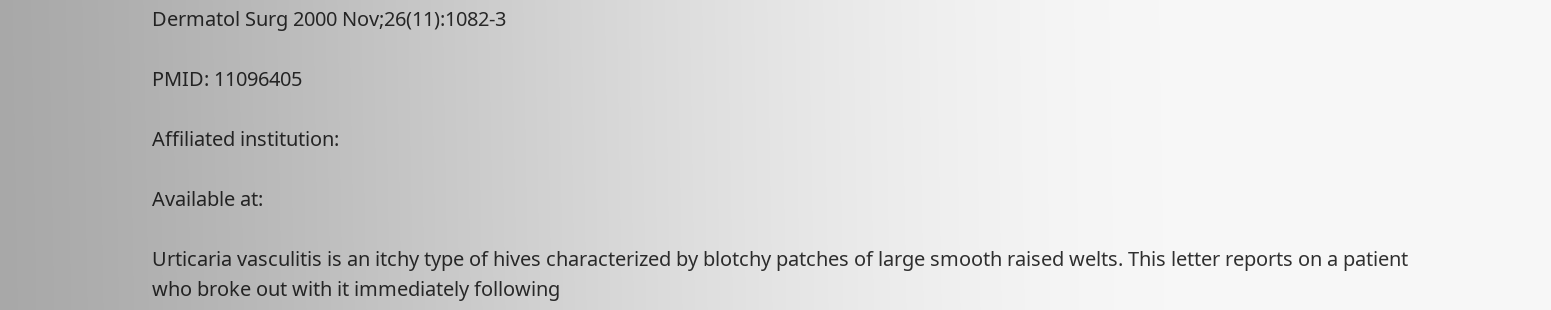Dermatol Surg 2000 Nov;26(11):1082-3

PMID: 11096405

Affiliated institution:

Available at:

Urticaria vasculitis is an itchy type of hives characterized by blotchy patches of large smooth raised welts. This letter reports on a patient who broke out with it immediately following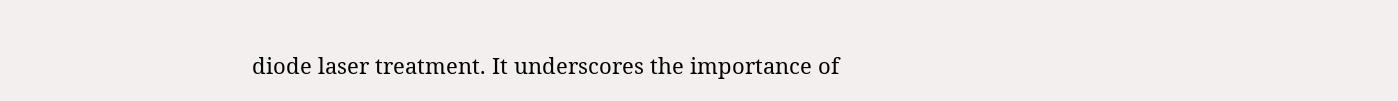diode laser treatment. It underscores the importance of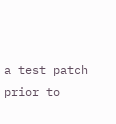a test patch prior to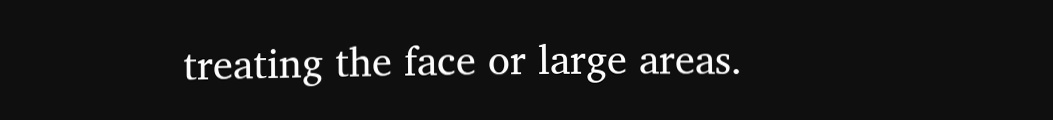treating the face or large areas.